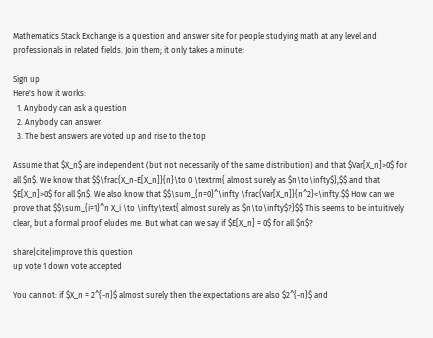Mathematics Stack Exchange is a question and answer site for people studying math at any level and professionals in related fields. Join them; it only takes a minute:

Sign up
Here's how it works:
  1. Anybody can ask a question
  2. Anybody can answer
  3. The best answers are voted up and rise to the top

Assume that $X_n$ are independent (but not necessarily of the same distribution) and that $Var[X_n]>0$ for all $n$. We know that $$\frac{X_n-E[X_n]}{n}\to 0 \textrm{ almost surely as $n\to\infty$},$$ and that $E[X_n]>0$ for all $n$. We also know that $$\sum_{n=0}^\infty \frac{Var[X_n]}{n^2}<\infty.$$ How can we prove that $$\sum_{i=1}^n X_i \to \infty\text{ almost surely as $n\to\infty$?}$$ This seems to be intuitively clear, but a formal proof eludes me. But what can we say if $E[X_n] = 0$ for all $n$?

share|cite|improve this question
up vote 1 down vote accepted

You cannot: if $X_n = 2^{-n}$ almost surely then the expectations are also $2^{-n}$ and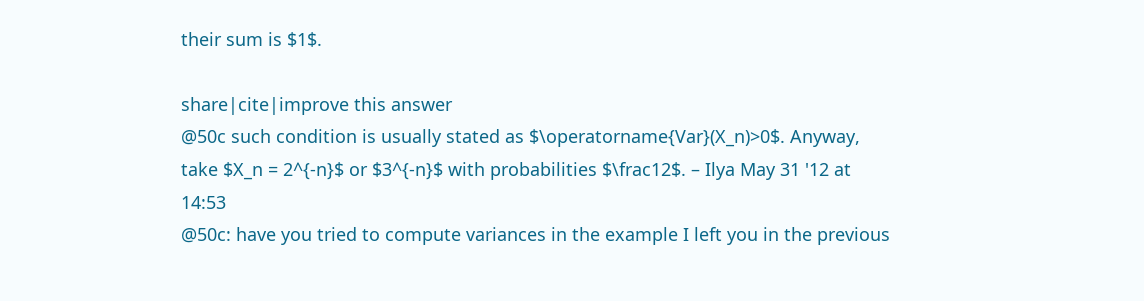their sum is $1$.

share|cite|improve this answer
@50c such condition is usually stated as $\operatorname{Var}(X_n)>0$. Anyway, take $X_n = 2^{-n}$ or $3^{-n}$ with probabilities $\frac12$. – Ilya May 31 '12 at 14:53
@50c: have you tried to compute variances in the example I left you in the previous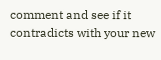comment and see if it contradicts with your new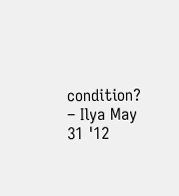condition? – Ilya May 31 '12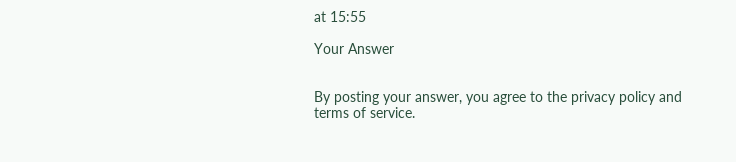at 15:55

Your Answer


By posting your answer, you agree to the privacy policy and terms of service.